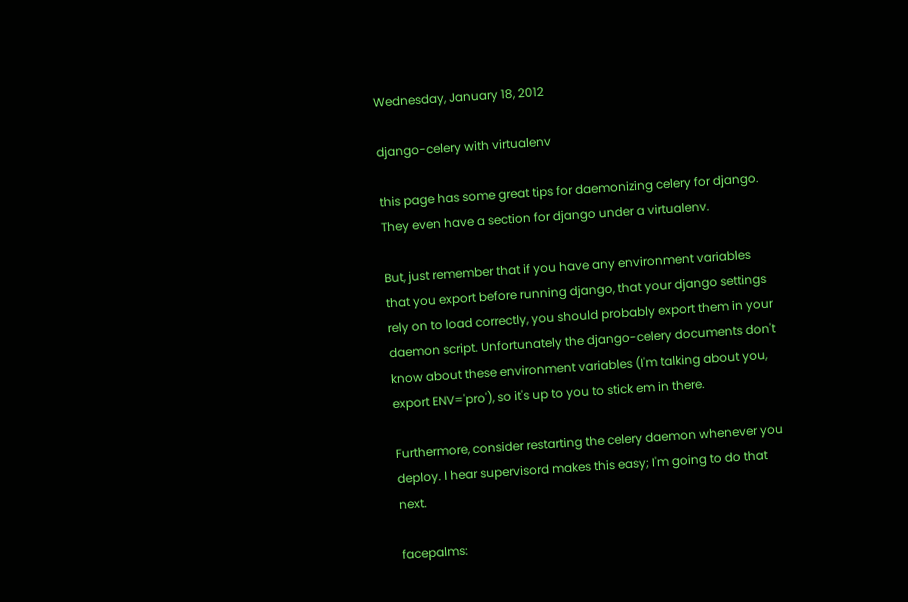Wednesday, January 18, 2012

django-celery with virtualenv

this page has some great tips for daemonizing celery for django. They even have a section for django under a virtualenv.

But, just remember that if you have any environment variables that you export before running django, that your django settings rely on to load correctly, you should probably export them in your daemon script. Unfortunately the django-celery documents don't know about these environment variables (I'm talking about you, export ENV='pro'), so it's up to you to stick em in there.

Furthermore, consider restarting the celery daemon whenever you deploy. I hear supervisord makes this easy; I'm going to do that next.

facepalms: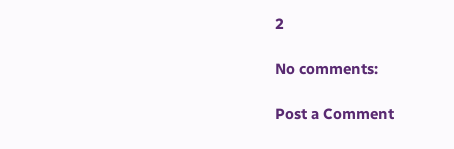2

No comments:

Post a Comment